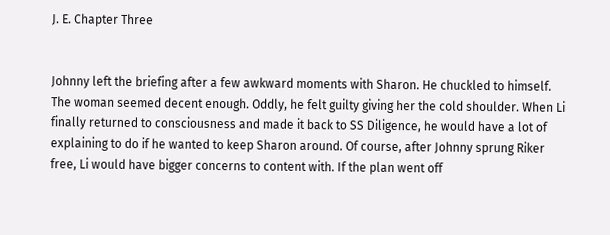J. E. Chapter Three


Johnny left the briefing after a few awkward moments with Sharon. He chuckled to himself. The woman seemed decent enough. Oddly, he felt guilty giving her the cold shoulder. When Li finally returned to consciousness and made it back to SS Diligence, he would have a lot of explaining to do if he wanted to keep Sharon around. Of course, after Johnny sprung Riker free, Li would have bigger concerns to content with. If the plan went off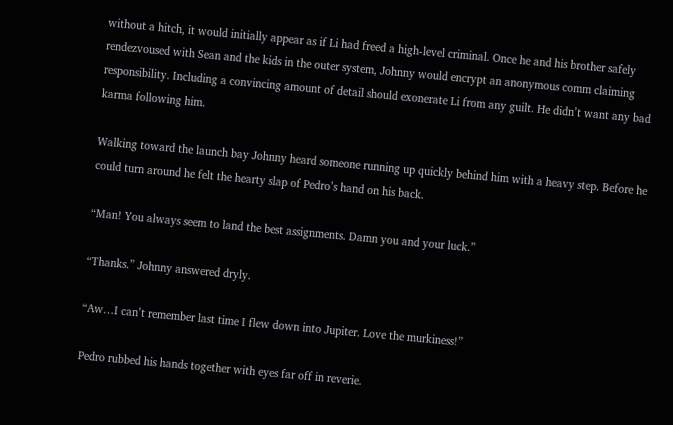without a hitch, it would initially appear as if Li had freed a high-level criminal. Once he and his brother safely rendezvoused with Sean and the kids in the outer system, Johnny would encrypt an anonymous comm claiming responsibility. Including a convincing amount of detail should exonerate Li from any guilt. He didn’t want any bad karma following him.

Walking toward the launch bay Johnny heard someone running up quickly behind him with a heavy step. Before he could turn around he felt the hearty slap of Pedro’s hand on his back.

“Man! You always seem to land the best assignments. Damn you and your luck.”

“Thanks.” Johnny answered dryly.

“Aw…I can’t remember last time I flew down into Jupiter. Love the murkiness!”

Pedro rubbed his hands together with eyes far off in reverie.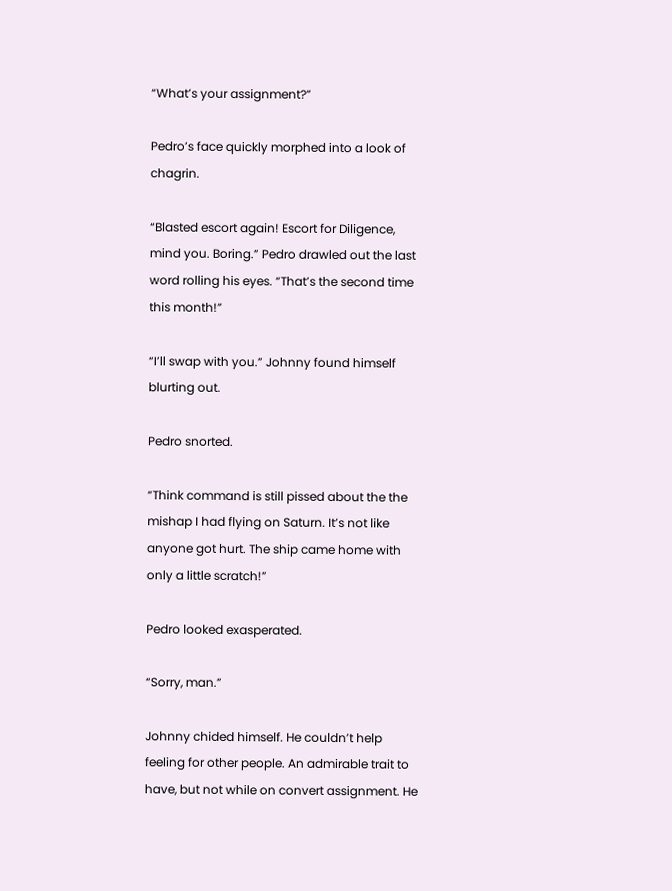“What’s your assignment?”

Pedro’s face quickly morphed into a look of chagrin.

“Blasted escort again! Escort for Diligence, mind you. Boring.” Pedro drawled out the last word rolling his eyes. “That’s the second time this month!”

“I’ll swap with you.” Johnny found himself blurting out.

Pedro snorted.

“Think command is still pissed about the the mishap I had flying on Saturn. It’s not like anyone got hurt. The ship came home with only a little scratch!”

Pedro looked exasperated.

“Sorry, man.”

Johnny chided himself. He couldn’t help feeling for other people. An admirable trait to have, but not while on convert assignment. He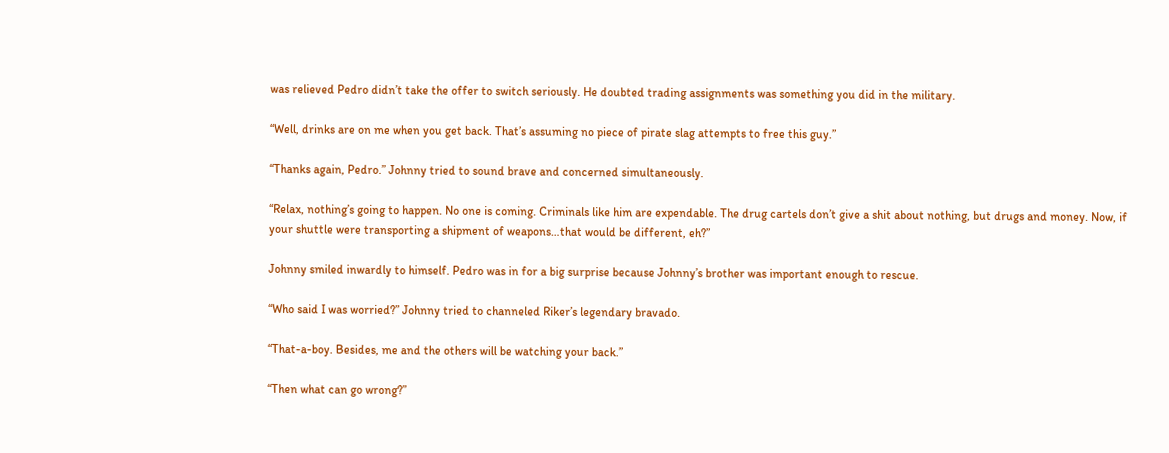was relieved Pedro didn’t take the offer to switch seriously. He doubted trading assignments was something you did in the military.

“Well, drinks are on me when you get back. That’s assuming no piece of pirate slag attempts to free this guy.”

“Thanks again, Pedro.” Johnny tried to sound brave and concerned simultaneously.

“Relax, nothing’s going to happen. No one is coming. Criminals like him are expendable. The drug cartels don’t give a shit about nothing, but drugs and money. Now, if your shuttle were transporting a shipment of weapons…that would be different, eh?”

Johnny smiled inwardly to himself. Pedro was in for a big surprise because Johnny’s brother was important enough to rescue.

“Who said I was worried?” Johnny tried to channeled Riker’s legendary bravado.

“That-a-boy. Besides, me and the others will be watching your back.”

“Then what can go wrong?”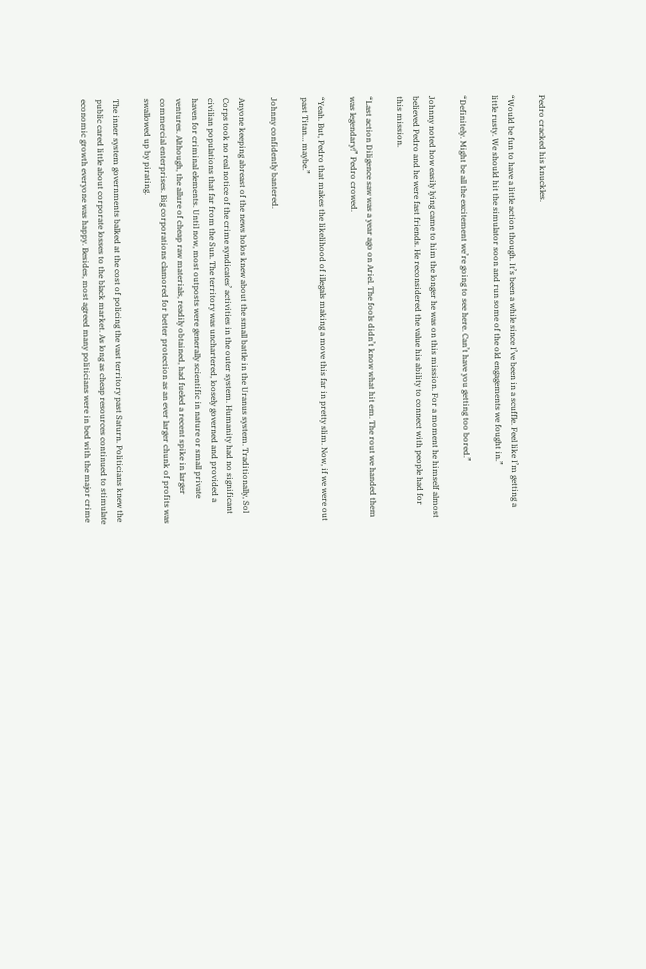Pedro cracked his knuckles.

“Would be fun to have a little action though. It’s been a while since I’ve been in a scuffle. Feel like I’m getting a little rusty. We should hit the simulator soon and run some of the old engagements we fought in.”

“Definitely. Might be all the excitement we’re going to see here. Can’t have you getting too bored.”

Johnny noted how easily lying came to him the longer he was on this mission. For a moment he himself almost believed Pedro and he were fast friends. He reconsidered the value his ability to connect with people had for this mission.

“Last action Diligence saw was a year ago on Ariel. The fools didn’t know what hit em. The rout we handed them was legendary!” Pedro crowed.

“Yeah. But, Pedro that makes the likelihood of illegals making a move this far in pretty slim. Now, if we were out past Titan… maybe.”

Johnny confidently bantered.

Anyone keeping abreast of the news holos knew about the small battle in the Uranus system. Traditionally, Sol Corps took no real notice of the crime syndicates’ activities in the outer system. Humanity had no significant civilian populations that far from the Sun. The territory was unchartered, loosely governed and provided a haven for criminal elements. Until now, most outposts were generally scientific in nature or small private ventures. Although, the allure of cheap raw materials, readily obtained, had fueled a recent spike in larger commercial enterprises. Big corporations clamored for better protection as an ever larger chunk of profits was swallowed up by pirating.

The inner system governments balked at the cost of policing the vast territory past Saturn. Politicians knew the public cared little about corporate losses to the black market. As long as cheap resources continued to stimulate economic growth everyone was happy. Besides, most agreed many politicians were in bed with the major crime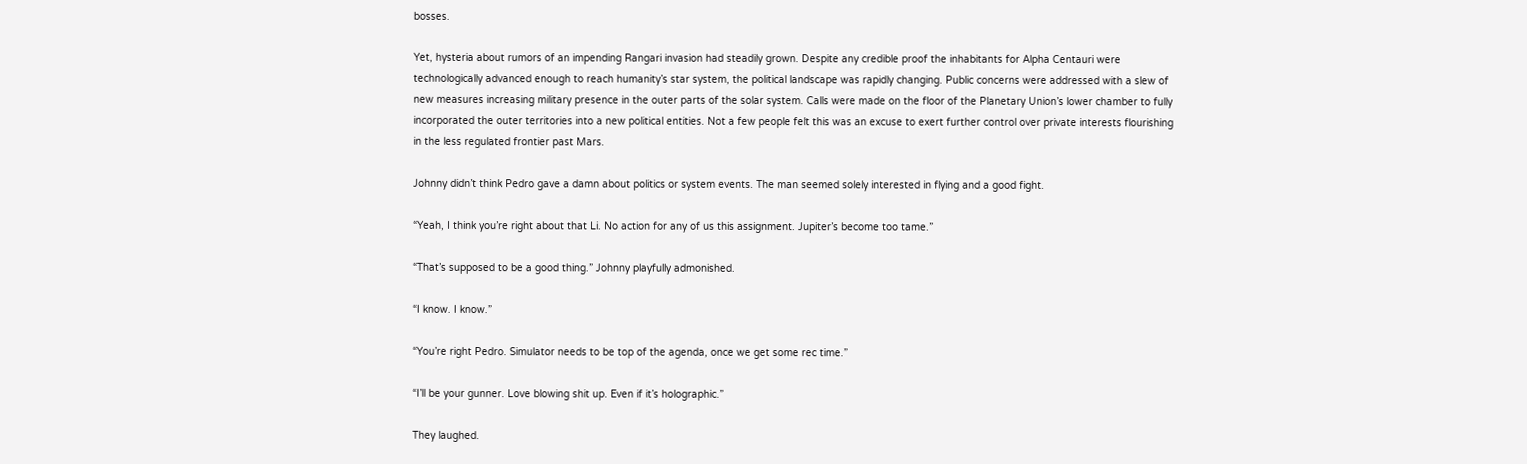bosses.

Yet, hysteria about rumors of an impending Rangari invasion had steadily grown. Despite any credible proof the inhabitants for Alpha Centauri were technologically advanced enough to reach humanity’s star system, the political landscape was rapidly changing. Public concerns were addressed with a slew of new measures increasing military presence in the outer parts of the solar system. Calls were made on the floor of the Planetary Union’s lower chamber to fully incorporated the outer territories into a new political entities. Not a few people felt this was an excuse to exert further control over private interests flourishing in the less regulated frontier past Mars.

Johnny didn’t think Pedro gave a damn about politics or system events. The man seemed solely interested in flying and a good fight.

“Yeah, I think you’re right about that Li. No action for any of us this assignment. Jupiter’s become too tame.”

“That’s supposed to be a good thing.” Johnny playfully admonished.

“I know. I know.”

“You’re right Pedro. Simulator needs to be top of the agenda, once we get some rec time.”

“I’ll be your gunner. Love blowing shit up. Even if it’s holographic.”

They laughed.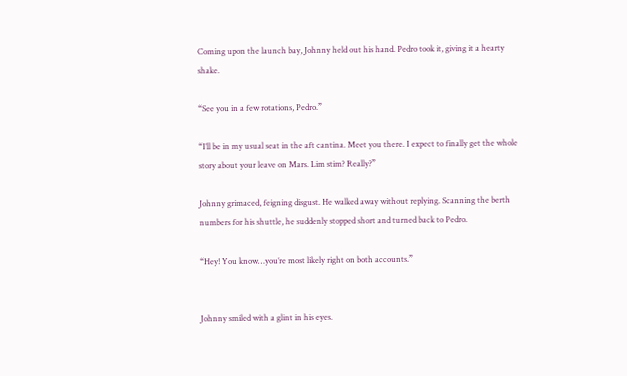Coming upon the launch bay, Johnny held out his hand. Pedro took it, giving it a hearty shake.

“See you in a few rotations, Pedro.”

“I’ll be in my usual seat in the aft cantina. Meet you there. I expect to finally get the whole story about your leave on Mars. Lim stim? Really?”

Johnny grimaced, feigning disgust. He walked away without replying. Scanning the berth numbers for his shuttle, he suddenly stopped short and turned back to Pedro.

“Hey! You know…you’re most likely right on both accounts.”


Johnny smiled with a glint in his eyes.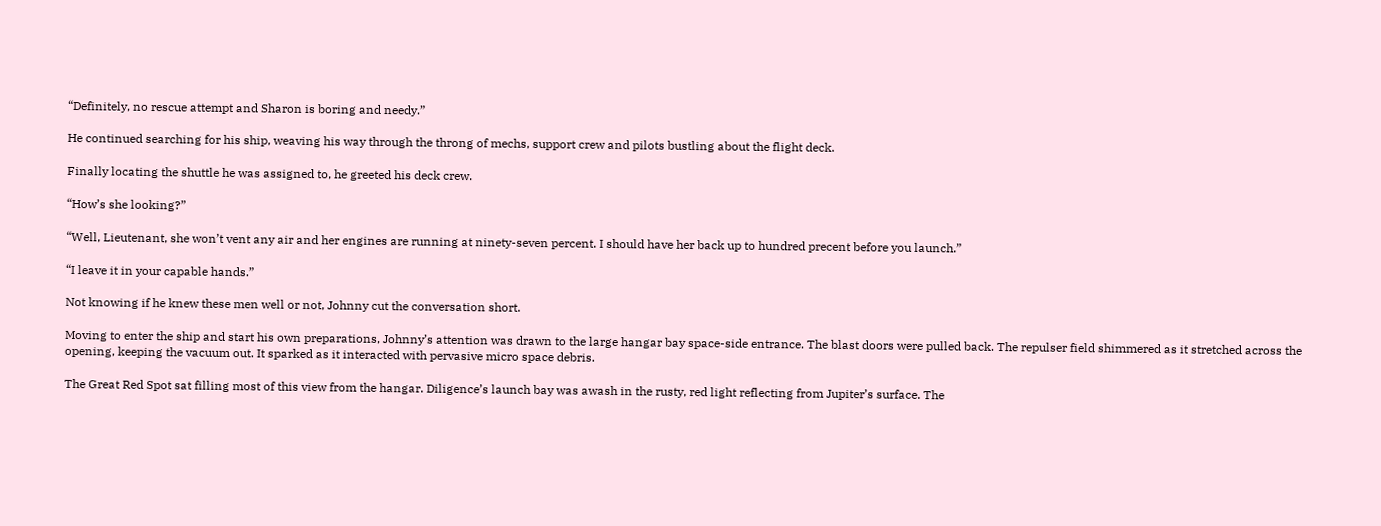“Definitely, no rescue attempt and Sharon is boring and needy.”

He continued searching for his ship, weaving his way through the throng of mechs, support crew and pilots bustling about the flight deck.

Finally locating the shuttle he was assigned to, he greeted his deck crew.

“How’s she looking?”

“Well, Lieutenant, she won’t vent any air and her engines are running at ninety-seven percent. I should have her back up to hundred precent before you launch.”

“I leave it in your capable hands.”

Not knowing if he knew these men well or not, Johnny cut the conversation short.

Moving to enter the ship and start his own preparations, Johnny’s attention was drawn to the large hangar bay space-side entrance. The blast doors were pulled back. The repulser field shimmered as it stretched across the opening, keeping the vacuum out. It sparked as it interacted with pervasive micro space debris.

The Great Red Spot sat filling most of this view from the hangar. Diligence’s launch bay was awash in the rusty, red light reflecting from Jupiter’s surface. The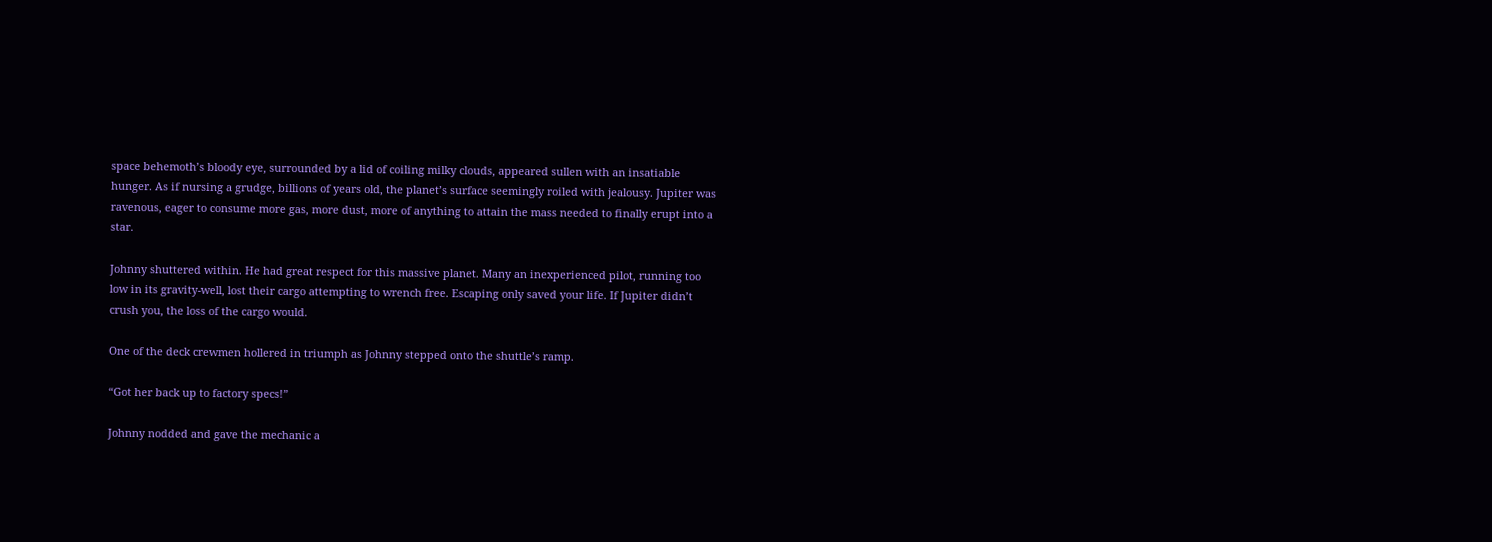space behemoth’s bloody eye, surrounded by a lid of coiling milky clouds, appeared sullen with an insatiable hunger. As if nursing a grudge, billions of years old, the planet’s surface seemingly roiled with jealousy. Jupiter was ravenous, eager to consume more gas, more dust, more of anything to attain the mass needed to finally erupt into a star.

Johnny shuttered within. He had great respect for this massive planet. Many an inexperienced pilot, running too low in its gravity-well, lost their cargo attempting to wrench free. Escaping only saved your life. If Jupiter didn’t crush you, the loss of the cargo would.

One of the deck crewmen hollered in triumph as Johnny stepped onto the shuttle’s ramp.

“Got her back up to factory specs!”

Johnny nodded and gave the mechanic a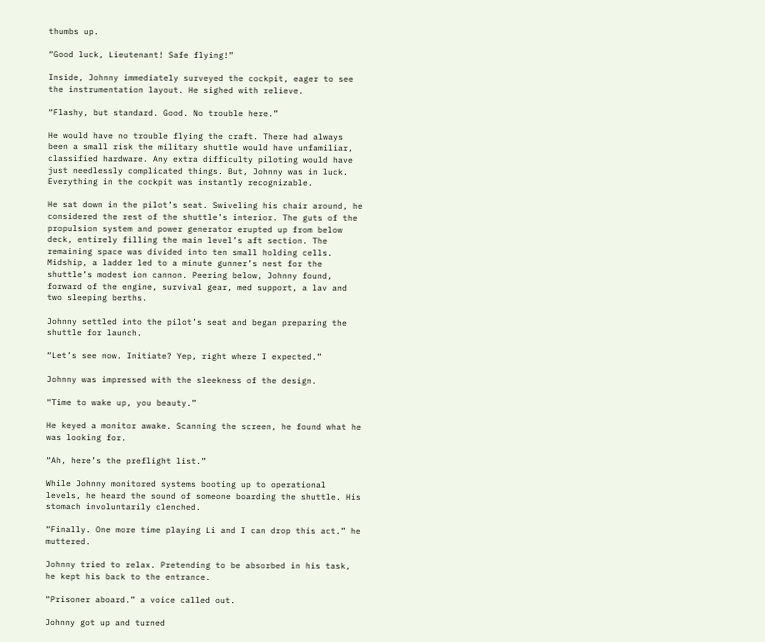thumbs up.

“Good luck, Lieutenant! Safe flying!”

Inside, Johnny immediately surveyed the cockpit, eager to see the instrumentation layout. He sighed with relieve.

“Flashy, but standard. Good. No trouble here.”

He would have no trouble flying the craft. There had always been a small risk the military shuttle would have unfamiliar, classified hardware. Any extra difficulty piloting would have just needlessly complicated things. But, Johnny was in luck. Everything in the cockpit was instantly recognizable.

He sat down in the pilot’s seat. Swiveling his chair around, he considered the rest of the shuttle’s interior. The guts of the propulsion system and power generator erupted up from below deck, entirely filling the main level’s aft section. The remaining space was divided into ten small holding cells. Midship, a ladder led to a minute gunner’s nest for the shuttle’s modest ion cannon. Peering below, Johnny found, forward of the engine, survival gear, med support, a lav and two sleeping berths.

Johnny settled into the pilot’s seat and began preparing the shuttle for launch.

“Let’s see now. Initiate? Yep, right where I expected.”

Johnny was impressed with the sleekness of the design.

“Time to wake up, you beauty.”

He keyed a monitor awake. Scanning the screen, he found what he was looking for.

“Ah, here’s the preflight list.”

While Johnny monitored systems booting up to operational levels, he heard the sound of someone boarding the shuttle. His stomach involuntarily clenched.

“Finally. One more time playing Li and I can drop this act.” he muttered.

Johnny tried to relax. Pretending to be absorbed in his task, he kept his back to the entrance.

“Prisoner aboard.” a voice called out.

Johnny got up and turned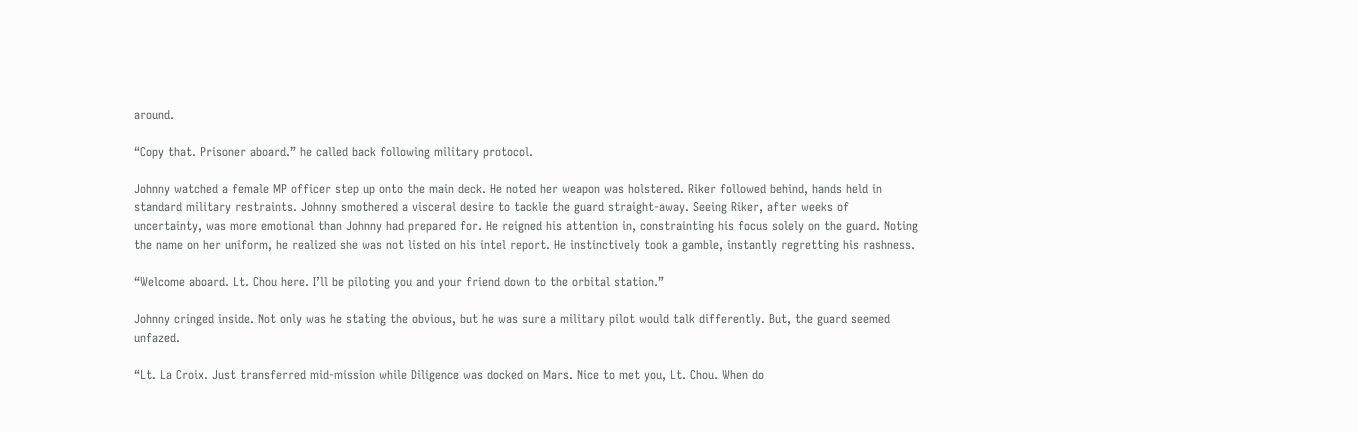around.

“Copy that. Prisoner aboard.” he called back following military protocol.

Johnny watched a female MP officer step up onto the main deck. He noted her weapon was holstered. Riker followed behind, hands held in standard military restraints. Johnny smothered a visceral desire to tackle the guard straight-away. Seeing Riker, after weeks of uncertainty, was more emotional than Johnny had prepared for. He reigned his attention in, constrainting his focus solely on the guard. Noting the name on her uniform, he realized she was not listed on his intel report. He instinctively took a gamble, instantly regretting his rashness.

“Welcome aboard. Lt. Chou here. I’ll be piloting you and your friend down to the orbital station.”

Johnny cringed inside. Not only was he stating the obvious, but he was sure a military pilot would talk differently. But, the guard seemed unfazed.

“Lt. La Croix. Just transferred mid-mission while Diligence was docked on Mars. Nice to met you, Lt. Chou. When do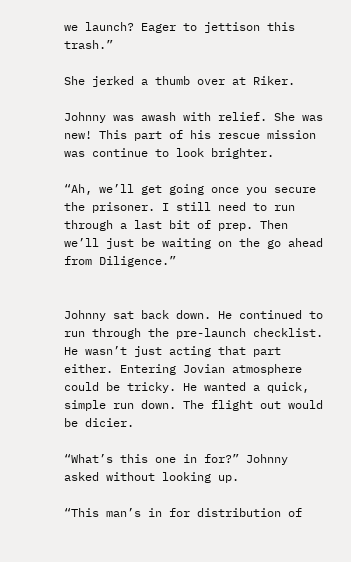we launch? Eager to jettison this trash.”

She jerked a thumb over at Riker.

Johnny was awash with relief. She was new! This part of his rescue mission was continue to look brighter.

“Ah, we’ll get going once you secure the prisoner. I still need to run through a last bit of prep. Then we’ll just be waiting on the go ahead from Diligence.”


Johnny sat back down. He continued to run through the pre-launch checklist. He wasn’t just acting that part either. Entering Jovian atmosphere could be tricky. He wanted a quick, simple run down. The flight out would be dicier.

“What’s this one in for?” Johnny asked without looking up.

“This man’s in for distribution of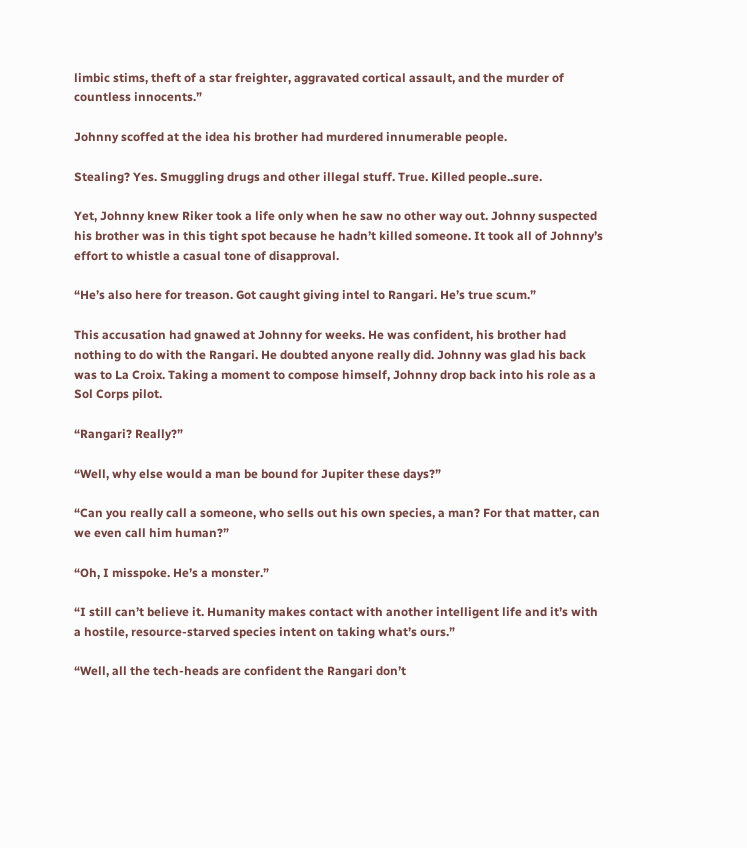limbic stims, theft of a star freighter, aggravated cortical assault, and the murder of countless innocents.”

Johnny scoffed at the idea his brother had murdered innumerable people.

Stealing? Yes. Smuggling drugs and other illegal stuff. True. Killed people..sure.

Yet, Johnny knew Riker took a life only when he saw no other way out. Johnny suspected his brother was in this tight spot because he hadn’t killed someone. It took all of Johnny’s effort to whistle a casual tone of disapproval.

“He’s also here for treason. Got caught giving intel to Rangari. He’s true scum.”

This accusation had gnawed at Johnny for weeks. He was confident, his brother had nothing to do with the Rangari. He doubted anyone really did. Johnny was glad his back was to La Croix. Taking a moment to compose himself, Johnny drop back into his role as a Sol Corps pilot.

“Rangari? Really?”

“Well, why else would a man be bound for Jupiter these days?”

“Can you really call a someone, who sells out his own species, a man? For that matter, can we even call him human?”

“Oh, I misspoke. He’s a monster.”

“I still can’t believe it. Humanity makes contact with another intelligent life and it’s with a hostile, resource-starved species intent on taking what’s ours.”

“Well, all the tech-heads are confident the Rangari don’t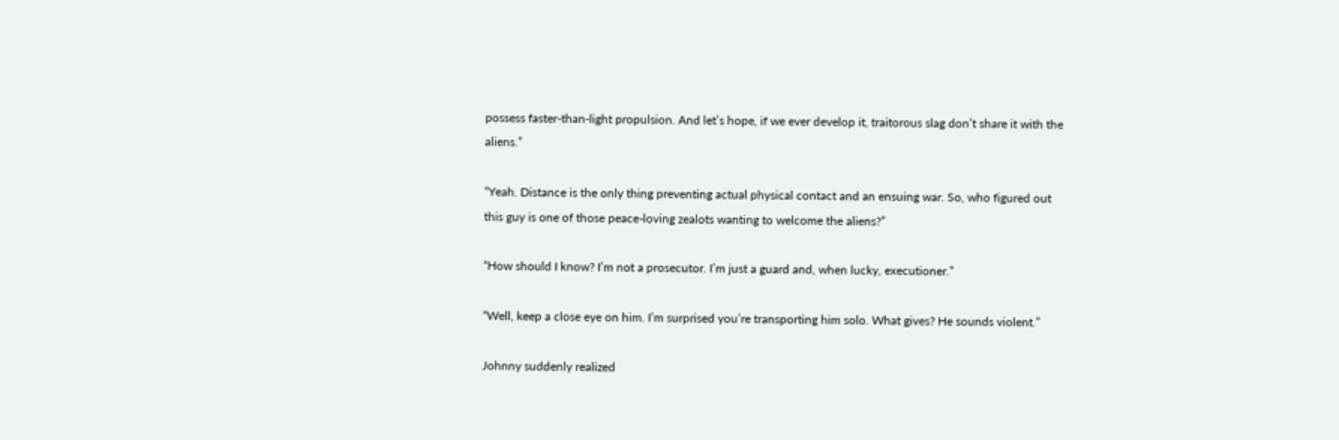possess faster-than-light propulsion. And let’s hope, if we ever develop it, traitorous slag don’t share it with the aliens.”

“Yeah. Distance is the only thing preventing actual physical contact and an ensuing war. So, who figured out this guy is one of those peace-loving zealots wanting to welcome the aliens?”

“How should I know? I’m not a prosecutor. I’m just a guard and, when lucky, executioner.”

“Well, keep a close eye on him. I’m surprised you’re transporting him solo. What gives? He sounds violent.”

Johnny suddenly realized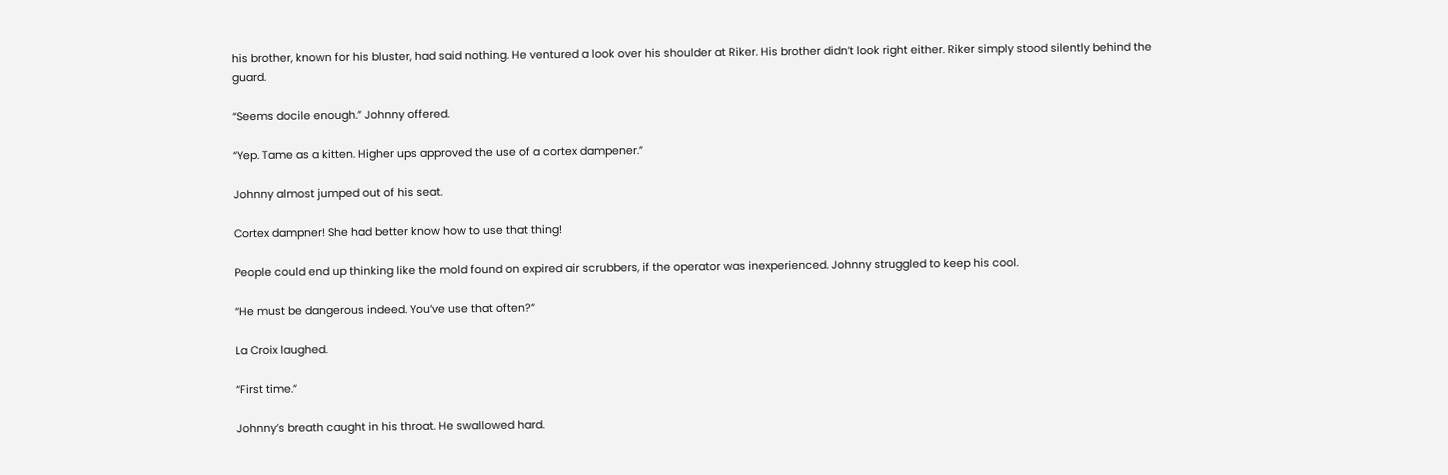his brother, known for his bluster, had said nothing. He ventured a look over his shoulder at Riker. His brother didn’t look right either. Riker simply stood silently behind the guard.

“Seems docile enough.” Johnny offered.

“Yep. Tame as a kitten. Higher ups approved the use of a cortex dampener.”

Johnny almost jumped out of his seat.

Cortex dampner! She had better know how to use that thing!

People could end up thinking like the mold found on expired air scrubbers, if the operator was inexperienced. Johnny struggled to keep his cool.

“He must be dangerous indeed. You’ve use that often?”

La Croix laughed.

“First time.”

Johnny’s breath caught in his throat. He swallowed hard.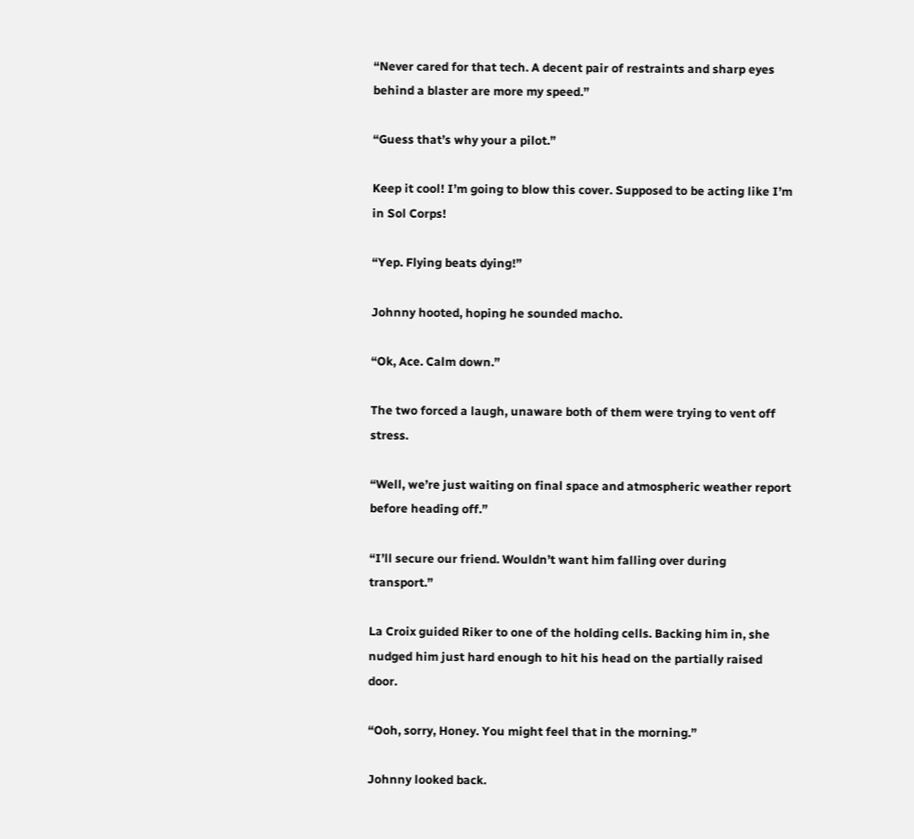“Never cared for that tech. A decent pair of restraints and sharp eyes behind a blaster are more my speed.”

“Guess that’s why your a pilot.”

Keep it cool! I’m going to blow this cover. Supposed to be acting like I’m in Sol Corps!

“Yep. Flying beats dying!”

Johnny hooted, hoping he sounded macho.

“Ok, Ace. Calm down.”

The two forced a laugh, unaware both of them were trying to vent off stress.

“Well, we’re just waiting on final space and atmospheric weather report before heading off.”

“I’ll secure our friend. Wouldn’t want him falling over during transport.”

La Croix guided Riker to one of the holding cells. Backing him in, she nudged him just hard enough to hit his head on the partially raised door.

“Ooh, sorry, Honey. You might feel that in the morning.”

Johnny looked back.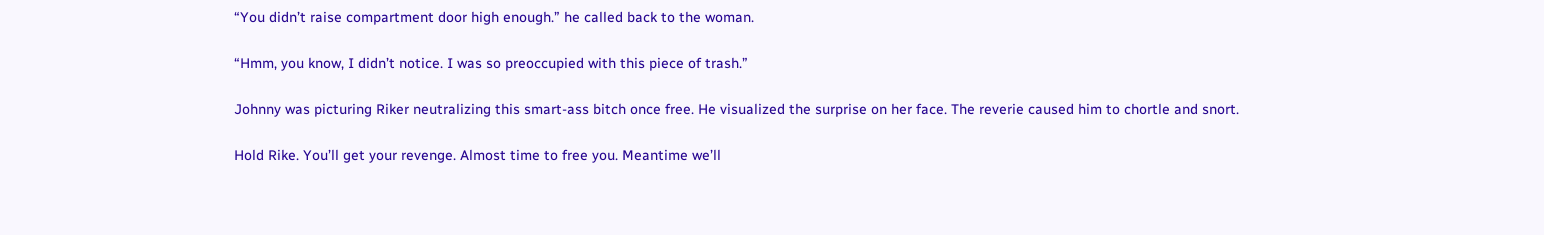“You didn’t raise compartment door high enough.” he called back to the woman.

“Hmm, you know, I didn’t notice. I was so preoccupied with this piece of trash.”

Johnny was picturing Riker neutralizing this smart-ass bitch once free. He visualized the surprise on her face. The reverie caused him to chortle and snort.

Hold Rike. You’ll get your revenge. Almost time to free you. Meantime we’ll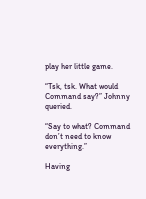play her little game.

“Tsk, tsk. What would Command say?” Johnny queried.

“Say to what? Command don’t need to know everything.”

Having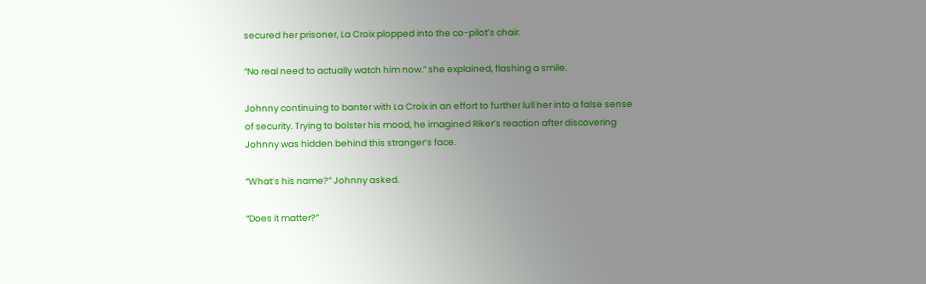secured her prisoner, La Croix plopped into the co-pilot’s chair.

“No real need to actually watch him now.” she explained, flashing a smile.

Johnny continuing to banter with La Croix in an effort to further lull her into a false sense of security. Trying to bolster his mood, he imagined Riker’s reaction after discovering Johnny was hidden behind this stranger’s face.

“What’s his name?” Johnny asked.

“Does it matter?”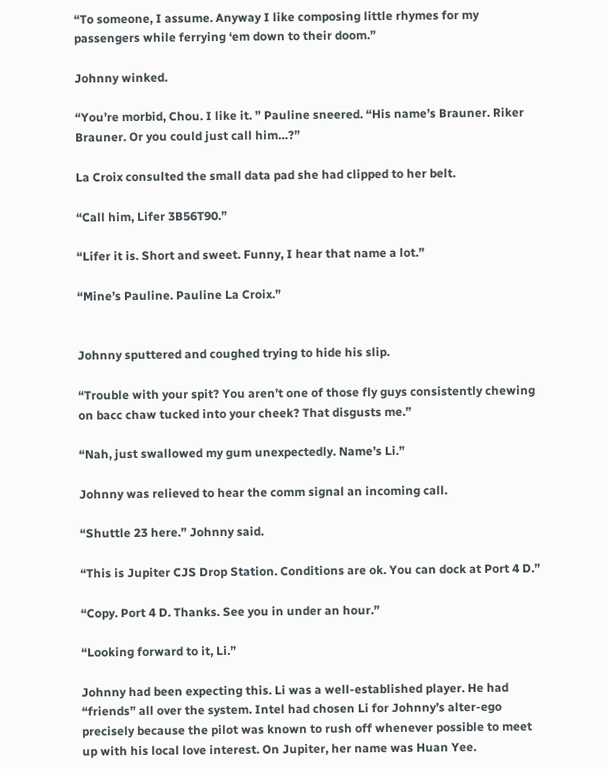“To someone, I assume. Anyway I like composing little rhymes for my passengers while ferrying ‘em down to their doom.”

Johnny winked.

“You’re morbid, Chou. I like it. ” Pauline sneered. “His name’s Brauner. Riker Brauner. Or you could just call him…?”

La Croix consulted the small data pad she had clipped to her belt.

“Call him, Lifer 3B56T90.”

“Lifer it is. Short and sweet. Funny, I hear that name a lot.”

“Mine’s Pauline. Pauline La Croix.”


Johnny sputtered and coughed trying to hide his slip.

“Trouble with your spit? You aren’t one of those fly guys consistently chewing on bacc chaw tucked into your cheek? That disgusts me.”

“Nah, just swallowed my gum unexpectedly. Name’s Li.”

Johnny was relieved to hear the comm signal an incoming call.

“Shuttle 23 here.” Johnny said.

“This is Jupiter CJS Drop Station. Conditions are ok. You can dock at Port 4 D.”

“Copy. Port 4 D. Thanks. See you in under an hour.”

“Looking forward to it, Li.”

Johnny had been expecting this. Li was a well-established player. He had “friends” all over the system. Intel had chosen Li for Johnny’s alter-ego precisely because the pilot was known to rush off whenever possible to meet up with his local love interest. On Jupiter, her name was Huan Yee.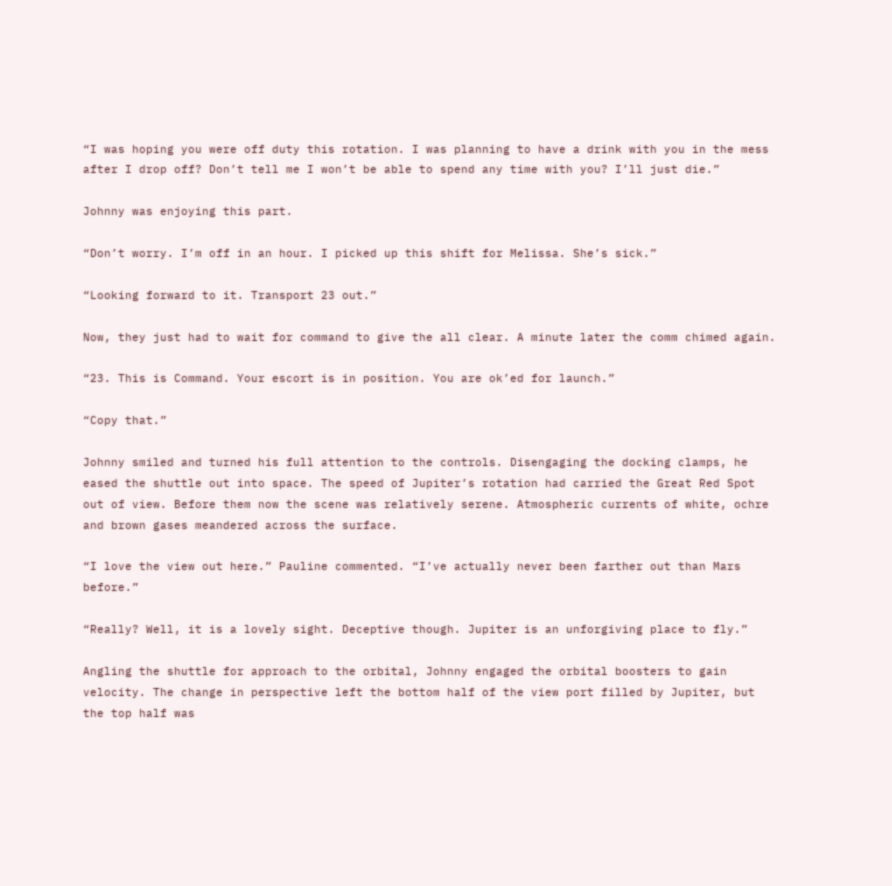“I was hoping you were off duty this rotation. I was planning to have a drink with you in the mess after I drop off? Don’t tell me I won’t be able to spend any time with you? I’ll just die.”

Johnny was enjoying this part.

“Don’t worry. I’m off in an hour. I picked up this shift for Melissa. She’s sick.”

“Looking forward to it. Transport 23 out.”

Now, they just had to wait for command to give the all clear. A minute later the comm chimed again.

“23. This is Command. Your escort is in position. You are ok’ed for launch.”

“Copy that.”

Johnny smiled and turned his full attention to the controls. Disengaging the docking clamps, he eased the shuttle out into space. The speed of Jupiter’s rotation had carried the Great Red Spot out of view. Before them now the scene was relatively serene. Atmospheric currents of white, ochre and brown gases meandered across the surface.

“I love the view out here.” Pauline commented. “I’ve actually never been farther out than Mars before.”

“Really? Well, it is a lovely sight. Deceptive though. Jupiter is an unforgiving place to fly.”

Angling the shuttle for approach to the orbital, Johnny engaged the orbital boosters to gain velocity. The change in perspective left the bottom half of the view port filled by Jupiter, but the top half was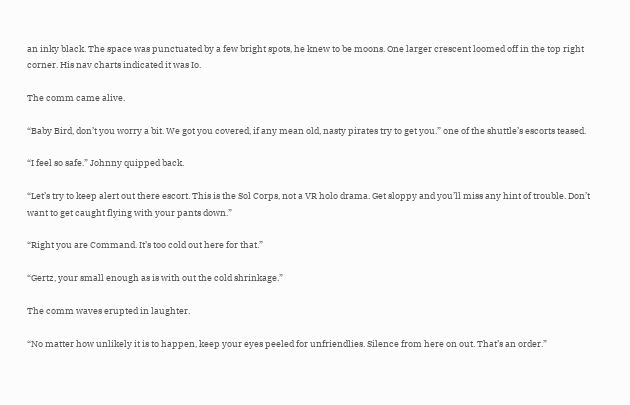an inky black. The space was punctuated by a few bright spots, he knew to be moons. One larger crescent loomed off in the top right corner. His nav charts indicated it was Io.

The comm came alive.

“Baby Bird, don’t you worry a bit. We got you covered, if any mean old, nasty pirates try to get you.” one of the shuttle’s escorts teased.

“I feel so safe.” Johnny quipped back.

“Let’s try to keep alert out there escort. This is the Sol Corps, not a VR holo drama. Get sloppy and you’ll miss any hint of trouble. Don’t want to get caught flying with your pants down.”

“Right you are Command. It’s too cold out here for that.”

“Gertz, your small enough as is with out the cold shrinkage.”

The comm waves erupted in laughter.

“No matter how unlikely it is to happen, keep your eyes peeled for unfriendlies. Silence from here on out. That’s an order.”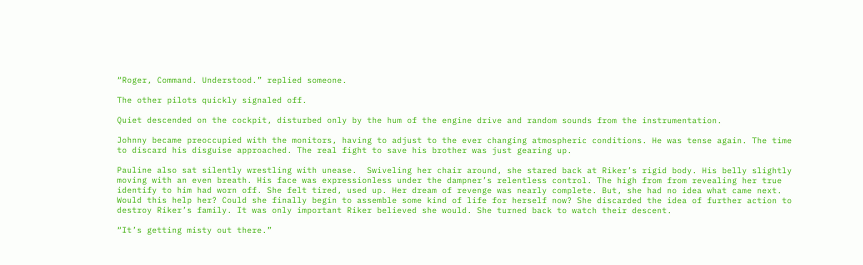“Roger, Command. Understood.” replied someone.

The other pilots quickly signaled off.

Quiet descended on the cockpit, disturbed only by the hum of the engine drive and random sounds from the instrumentation.

Johnny became preoccupied with the monitors, having to adjust to the ever changing atmospheric conditions. He was tense again. The time to discard his disguise approached. The real fight to save his brother was just gearing up.

Pauline also sat silently wrestling with unease.  Swiveling her chair around, she stared back at Riker’s rigid body. His belly slightly moving with an even breath. His face was expressionless under the dampner’s relentless control. The high from from revealing her true identify to him had worn off. She felt tired, used up. Her dream of revenge was nearly complete. But, she had no idea what came next. Would this help her? Could she finally begin to assemble some kind of life for herself now? She discarded the idea of further action to destroy Riker’s family. It was only important Riker believed she would. She turned back to watch their descent.

“It’s getting misty out there.”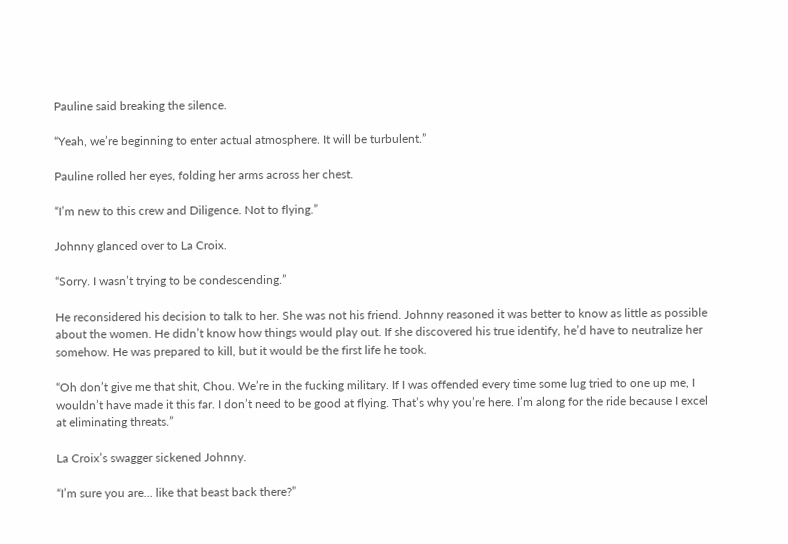Pauline said breaking the silence.

“Yeah, we’re beginning to enter actual atmosphere. It will be turbulent.”

Pauline rolled her eyes, folding her arms across her chest.

“I’m new to this crew and Diligence. Not to flying.”

Johnny glanced over to La Croix.

“Sorry. I wasn’t trying to be condescending.”

He reconsidered his decision to talk to her. She was not his friend. Johnny reasoned it was better to know as little as possible about the women. He didn’t know how things would play out. If she discovered his true identify, he’d have to neutralize her somehow. He was prepared to kill, but it would be the first life he took.

“Oh don’t give me that shit, Chou. We’re in the fucking military. If I was offended every time some lug tried to one up me, I wouldn’t have made it this far. I don’t need to be good at flying. That’s why you’re here. I’m along for the ride because I excel at eliminating threats.”

La Croix’s swagger sickened Johnny.

“I’m sure you are… like that beast back there?”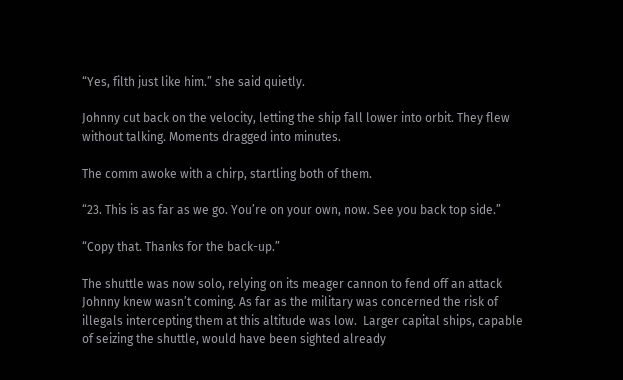“Yes, filth just like him.” she said quietly.

Johnny cut back on the velocity, letting the ship fall lower into orbit. They flew without talking. Moments dragged into minutes.

The comm awoke with a chirp, startling both of them.

“23. This is as far as we go. You’re on your own, now. See you back top side.”

“Copy that. Thanks for the back-up.”

The shuttle was now solo, relying on its meager cannon to fend off an attack Johnny knew wasn’t coming. As far as the military was concerned the risk of illegals intercepting them at this altitude was low.  Larger capital ships, capable of seizing the shuttle, would have been sighted already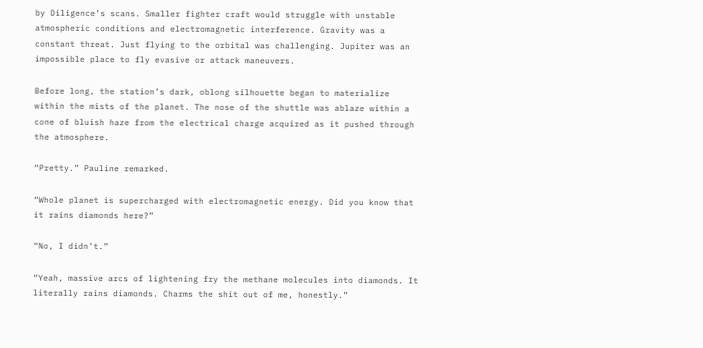by Diligence’s scans. Smaller fighter craft would struggle with unstable atmospheric conditions and electromagnetic interference. Gravity was a constant threat. Just flying to the orbital was challenging. Jupiter was an impossible place to fly evasive or attack maneuvers.

Before long, the station’s dark, oblong silhouette began to materialize within the mists of the planet. The nose of the shuttle was ablaze within a cone of bluish haze from the electrical charge acquired as it pushed through the atmosphere.

“Pretty.” Pauline remarked.

“Whole planet is supercharged with electromagnetic energy. Did you know that it rains diamonds here?”

“No, I didn’t.”

“Yeah, massive arcs of lightening fry the methane molecules into diamonds. It literally rains diamonds. Charms the shit out of me, honestly.”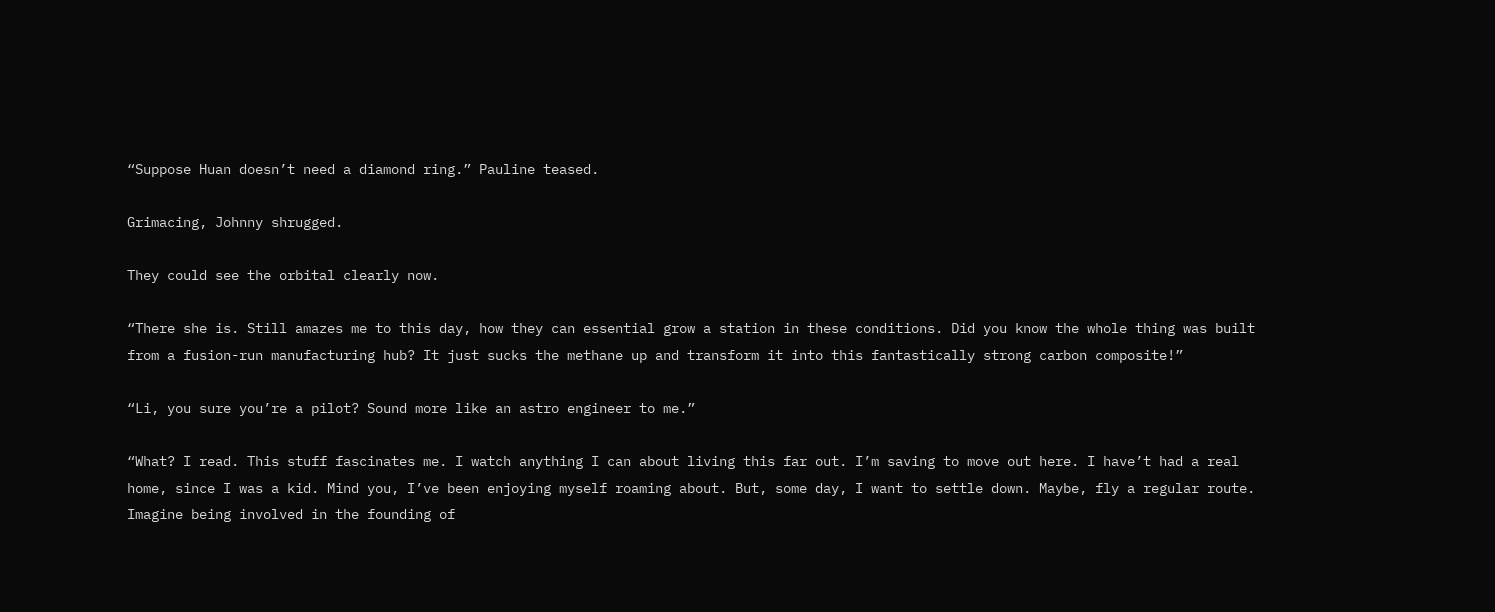“Suppose Huan doesn’t need a diamond ring.” Pauline teased.

Grimacing, Johnny shrugged.

They could see the orbital clearly now.

“There she is. Still amazes me to this day, how they can essential grow a station in these conditions. Did you know the whole thing was built from a fusion-run manufacturing hub? It just sucks the methane up and transform it into this fantastically strong carbon composite!”

“Li, you sure you’re a pilot? Sound more like an astro engineer to me.”

“What? I read. This stuff fascinates me. I watch anything I can about living this far out. I’m saving to move out here. I have’t had a real home, since I was a kid. Mind you, I’ve been enjoying myself roaming about. But, some day, I want to settle down. Maybe, fly a regular route. Imagine being involved in the founding of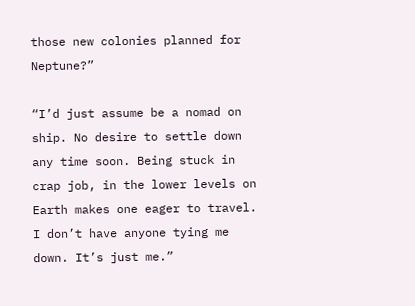those new colonies planned for Neptune?”

“I’d just assume be a nomad on ship. No desire to settle down any time soon. Being stuck in crap job, in the lower levels on Earth makes one eager to travel. I don’t have anyone tying me down. It’s just me.”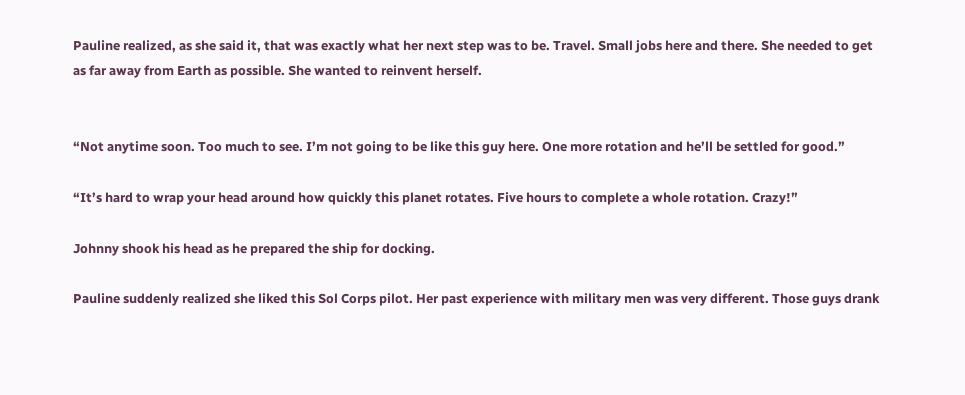Pauline realized, as she said it, that was exactly what her next step was to be. Travel. Small jobs here and there. She needed to get as far away from Earth as possible. She wanted to reinvent herself.


“Not anytime soon. Too much to see. I’m not going to be like this guy here. One more rotation and he’ll be settled for good.”

“It’s hard to wrap your head around how quickly this planet rotates. Five hours to complete a whole rotation. Crazy!”

Johnny shook his head as he prepared the ship for docking.

Pauline suddenly realized she liked this Sol Corps pilot. Her past experience with military men was very different. Those guys drank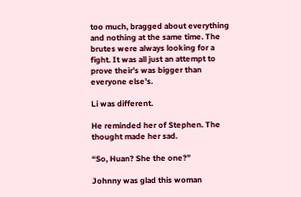too much, bragged about everything and nothing at the same time. The brutes were always looking for a fight. It was all just an attempt to prove their’s was bigger than everyone else’s.

Li was different.

He reminded her of Stephen. The thought made her sad.

“So, Huan? She the one?”

Johnny was glad this woman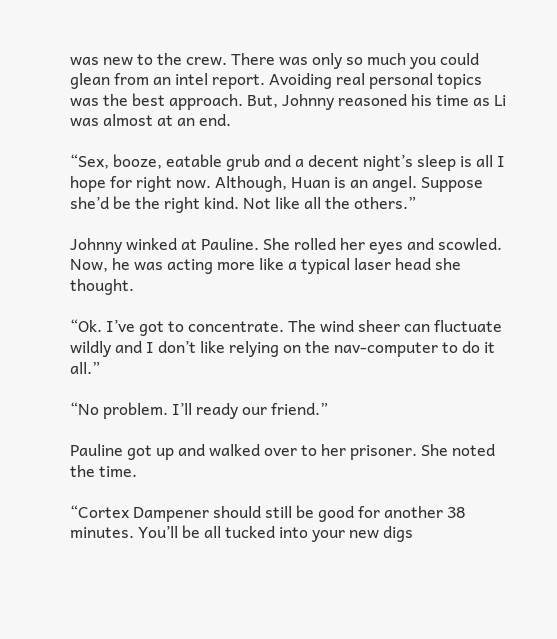was new to the crew. There was only so much you could glean from an intel report. Avoiding real personal topics was the best approach. But, Johnny reasoned his time as Li was almost at an end.

“Sex, booze, eatable grub and a decent night’s sleep is all I hope for right now. Although, Huan is an angel. Suppose she’d be the right kind. Not like all the others.”

Johnny winked at Pauline. She rolled her eyes and scowled. Now, he was acting more like a typical laser head she thought.

“Ok. I’ve got to concentrate. The wind sheer can fluctuate wildly and I don’t like relying on the nav-computer to do it all.”

“No problem. I’ll ready our friend.”

Pauline got up and walked over to her prisoner. She noted the time.

“Cortex Dampener should still be good for another 38 minutes. You’ll be all tucked into your new digs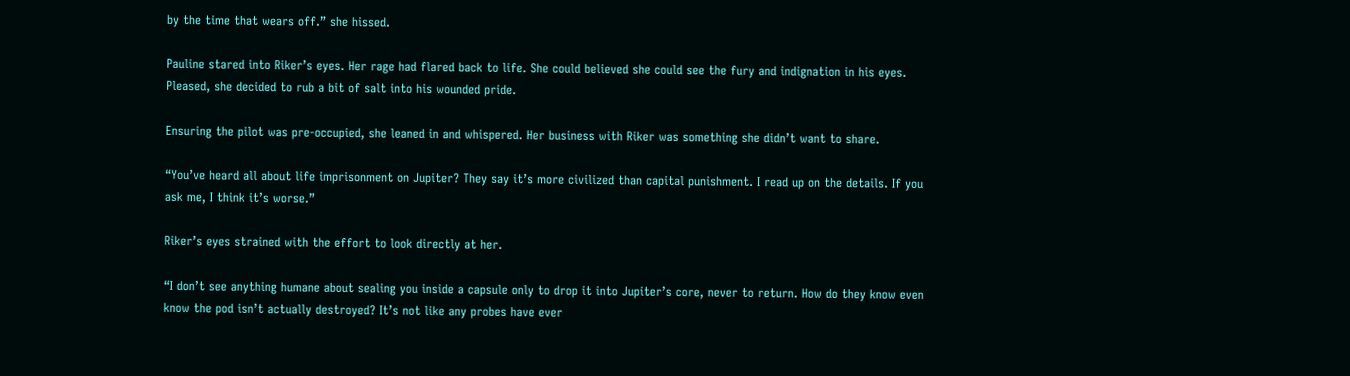by the time that wears off.” she hissed.

Pauline stared into Riker’s eyes. Her rage had flared back to life. She could believed she could see the fury and indignation in his eyes. Pleased, she decided to rub a bit of salt into his wounded pride.

Ensuring the pilot was pre-occupied, she leaned in and whispered. Her business with Riker was something she didn’t want to share.

“You’ve heard all about life imprisonment on Jupiter? They say it’s more civilized than capital punishment. I read up on the details. If you ask me, I think it’s worse.”

Riker’s eyes strained with the effort to look directly at her.

“I don’t see anything humane about sealing you inside a capsule only to drop it into Jupiter’s core, never to return. How do they know even know the pod isn’t actually destroyed? It’s not like any probes have ever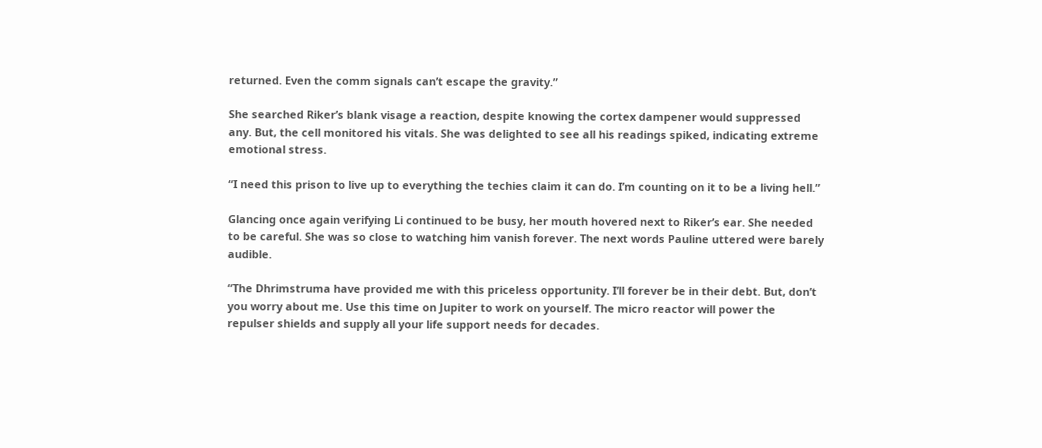returned. Even the comm signals can’t escape the gravity.”

She searched Riker’s blank visage a reaction, despite knowing the cortex dampener would suppressed any. But, the cell monitored his vitals. She was delighted to see all his readings spiked, indicating extreme emotional stress.

“I need this prison to live up to everything the techies claim it can do. I’m counting on it to be a living hell.”

Glancing once again verifying Li continued to be busy, her mouth hovered next to Riker’s ear. She needed to be careful. She was so close to watching him vanish forever. The next words Pauline uttered were barely audible.

“The Dhrimstruma have provided me with this priceless opportunity. I’ll forever be in their debt. But, don’t you worry about me. Use this time on Jupiter to work on yourself. The micro reactor will power the repulser shields and supply all your life support needs for decades.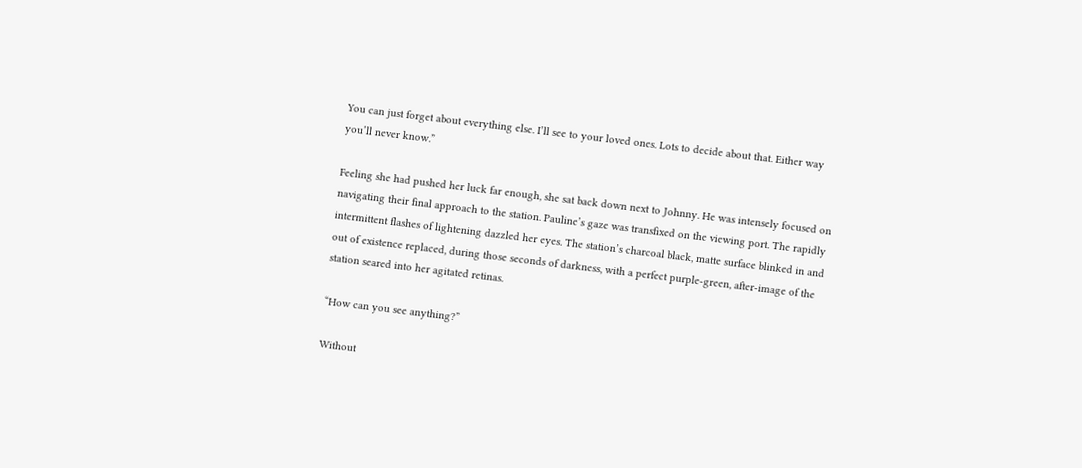You can just forget about everything else. I’ll see to your loved ones. Lots to decide about that. Either way you’ll never know.”

Feeling she had pushed her luck far enough, she sat back down next to Johnny. He was intensely focused on navigating their final approach to the station. Pauline’s gaze was transfixed on the viewing port. The rapidly intermittent flashes of lightening dazzled her eyes. The station’s charcoal black, matte surface blinked in and out of existence replaced, during those seconds of darkness, with a perfect purple-green, after-image of the station seared into her agitated retinas.

“How can you see anything?”

Without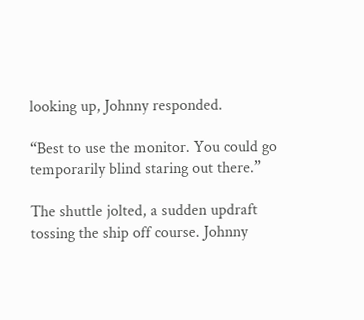looking up, Johnny responded.

“Best to use the monitor. You could go temporarily blind staring out there.”

The shuttle jolted, a sudden updraft tossing the ship off course. Johnny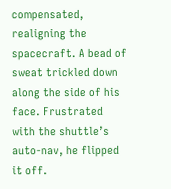compensated, realigning the spacecraft. A bead of sweat trickled down along the side of his face. Frustrated with the shuttle’s auto-nav, he flipped it off.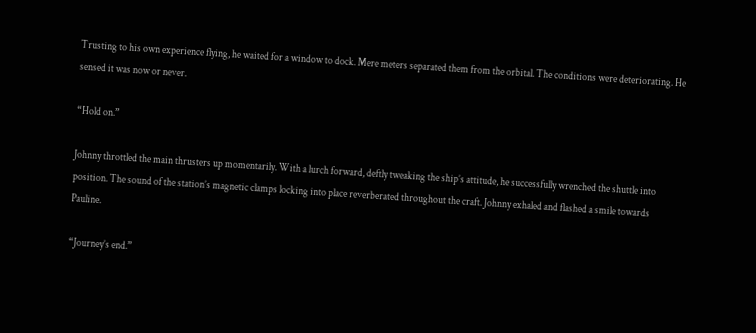Trusting to his own experience flying, he waited for a window to dock. Mere meters separated them from the orbital. The conditions were deteriorating. He sensed it was now or never.

“Hold on.”

Johnny throttled the main thrusters up momentarily. With a lurch forward, deftly tweaking the ship’s attitude, he successfully wrenched the shuttle into position. The sound of the station’s magnetic clamps locking into place reverberated throughout the craft. Johnny exhaled and flashed a smile towards Pauline.

“Journey’s end.”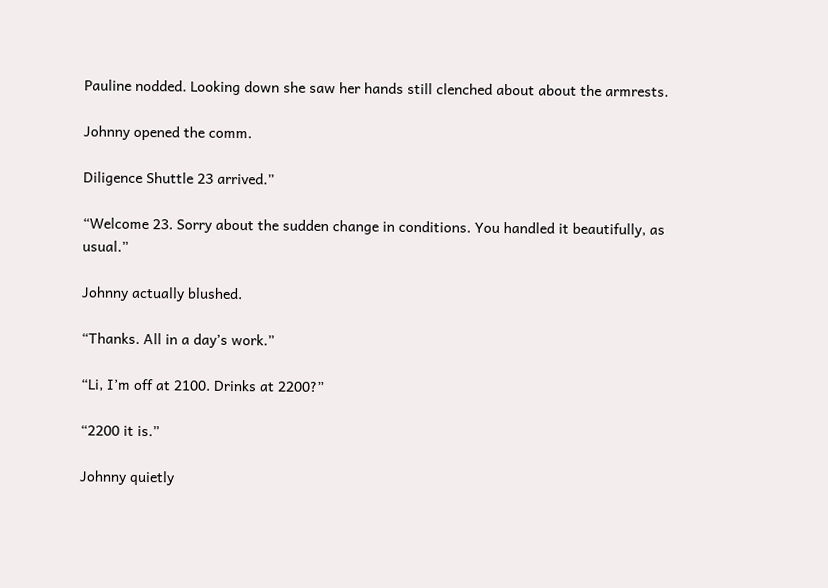Pauline nodded. Looking down she saw her hands still clenched about about the armrests.

Johnny opened the comm.

Diligence Shuttle 23 arrived.”

“Welcome 23. Sorry about the sudden change in conditions. You handled it beautifully, as usual.”

Johnny actually blushed.

“Thanks. All in a day’s work.”

“Li, I’m off at 2100. Drinks at 2200?”

“2200 it is.”

Johnny quietly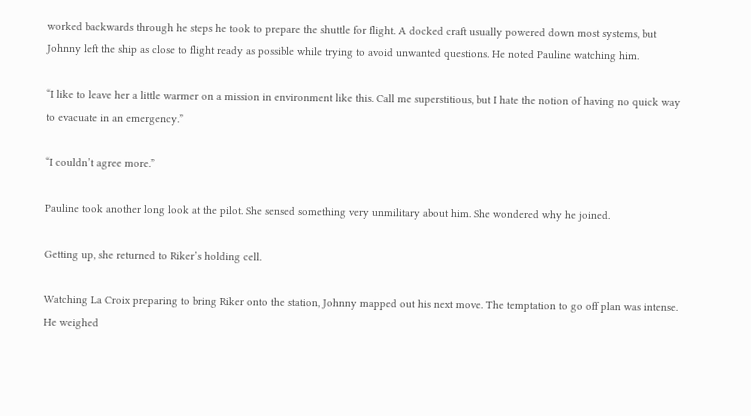worked backwards through he steps he took to prepare the shuttle for flight. A docked craft usually powered down most systems, but Johnny left the ship as close to flight ready as possible while trying to avoid unwanted questions. He noted Pauline watching him.

“I like to leave her a little warmer on a mission in environment like this. Call me superstitious, but I hate the notion of having no quick way to evacuate in an emergency.”

“I couldn’t agree more.”

Pauline took another long look at the pilot. She sensed something very unmilitary about him. She wondered why he joined.

Getting up, she returned to Riker’s holding cell.

Watching La Croix preparing to bring Riker onto the station, Johnny mapped out his next move. The temptation to go off plan was intense. He weighed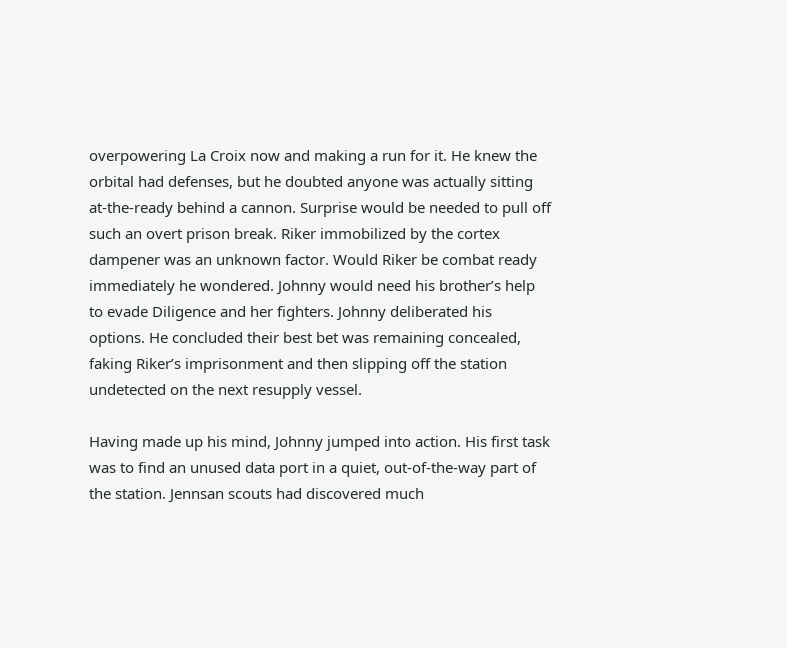overpowering La Croix now and making a run for it. He knew the orbital had defenses, but he doubted anyone was actually sitting at-the-ready behind a cannon. Surprise would be needed to pull off such an overt prison break. Riker immobilized by the cortex dampener was an unknown factor. Would Riker be combat ready immediately he wondered. Johnny would need his brother’s help to evade Diligence and her fighters. Johnny deliberated his options. He concluded their best bet was remaining concealed, faking Riker’s imprisonment and then slipping off the station undetected on the next resupply vessel.

Having made up his mind, Johnny jumped into action. His first task was to find an unused data port in a quiet, out-of-the-way part of the station. Jennsan scouts had discovered much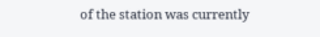of the station was currently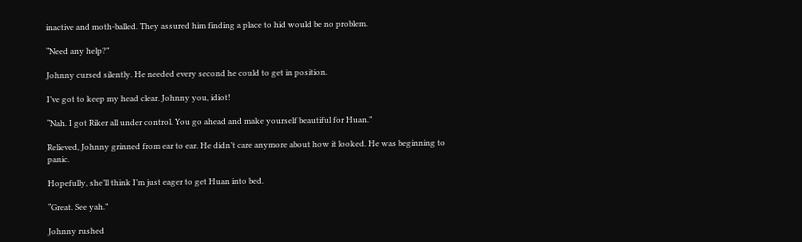inactive and moth-balled. They assured him finding a place to hid would be no problem.

“Need any help?”

Johnny cursed silently. He needed every second he could to get in position.

I’ve got to keep my head clear. Johnny you, idiot!

“Nah. I got Riker all under control. You go ahead and make yourself beautiful for Huan.”

Relieved, Johnny grinned from ear to ear. He didn’t care anymore about how it looked. He was beginning to panic.

Hopefully, she’ll think I’m just eager to get Huan into bed.

“Great. See yah.”

Johnny rushed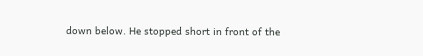down below. He stopped short in front of the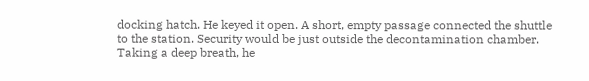docking hatch. He keyed it open. A short, empty passage connected the shuttle to the station. Security would be just outside the decontamination chamber. Taking a deep breath, he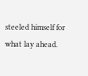steeled himself for what lay ahead.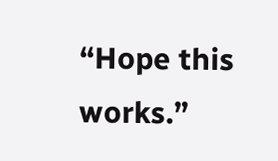“Hope this works.”